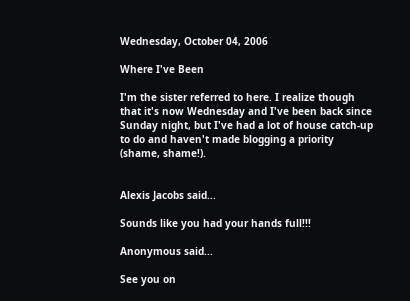Wednesday, October 04, 2006

Where I've Been

I'm the sister referred to here. I realize though that it's now Wednesday and I've been back since Sunday night, but I've had a lot of house catch-up to do and haven't made blogging a priority (shame, shame!).


Alexis Jacobs said...

Sounds like you had your hands full!!!

Anonymous said...

See you on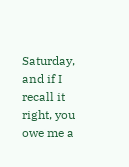Saturday, and if I recall it right, you owe me a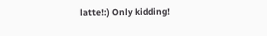latte!:) Only kidding!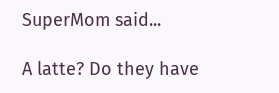SuperMom said...

A latte? Do they have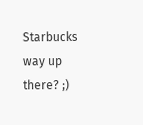Starbucks way up there? ;)